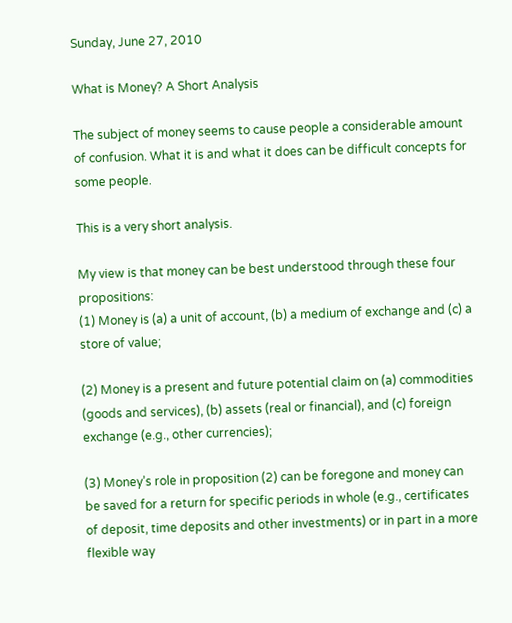Sunday, June 27, 2010

What is Money? A Short Analysis

The subject of money seems to cause people a considerable amount of confusion. What it is and what it does can be difficult concepts for some people.

This is a very short analysis.

My view is that money can be best understood through these four propositions:
(1) Money is (a) a unit of account, (b) a medium of exchange and (c) a store of value;

(2) Money is a present and future potential claim on (a) commodities (goods and services), (b) assets (real or financial), and (c) foreign exchange (e.g., other currencies);

(3) Money’s role in proposition (2) can be foregone and money can be saved for a return for specific periods in whole (e.g., certificates of deposit, time deposits and other investments) or in part in a more flexible way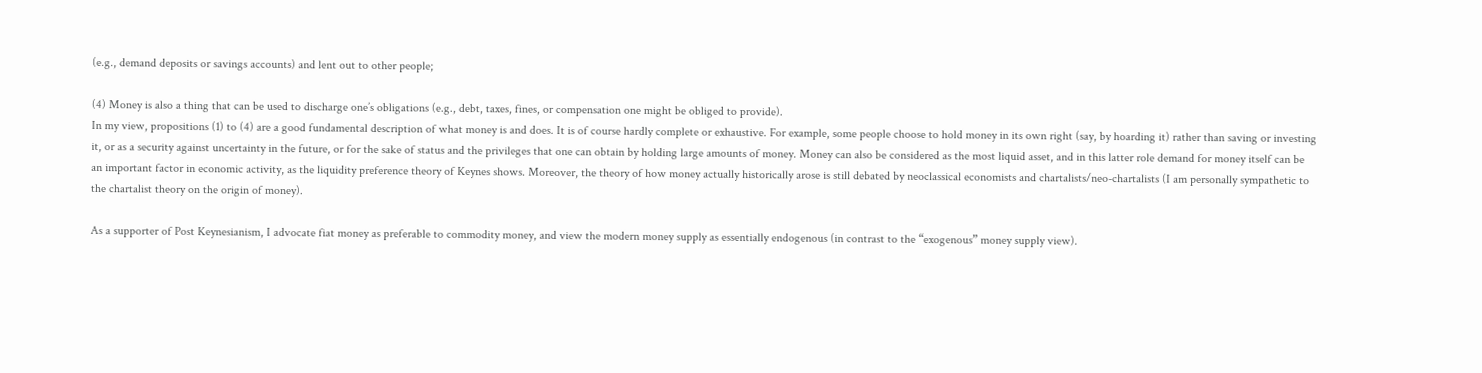(e.g., demand deposits or savings accounts) and lent out to other people;

(4) Money is also a thing that can be used to discharge one’s obligations (e.g., debt, taxes, fines, or compensation one might be obliged to provide).
In my view, propositions (1) to (4) are a good fundamental description of what money is and does. It is of course hardly complete or exhaustive. For example, some people choose to hold money in its own right (say, by hoarding it) rather than saving or investing it, or as a security against uncertainty in the future, or for the sake of status and the privileges that one can obtain by holding large amounts of money. Money can also be considered as the most liquid asset, and in this latter role demand for money itself can be an important factor in economic activity, as the liquidity preference theory of Keynes shows. Moreover, the theory of how money actually historically arose is still debated by neoclassical economists and chartalists/neo-chartalists (I am personally sympathetic to the chartalist theory on the origin of money).

As a supporter of Post Keynesianism, I advocate fiat money as preferable to commodity money, and view the modern money supply as essentially endogenous (in contrast to the “exogenous” money supply view).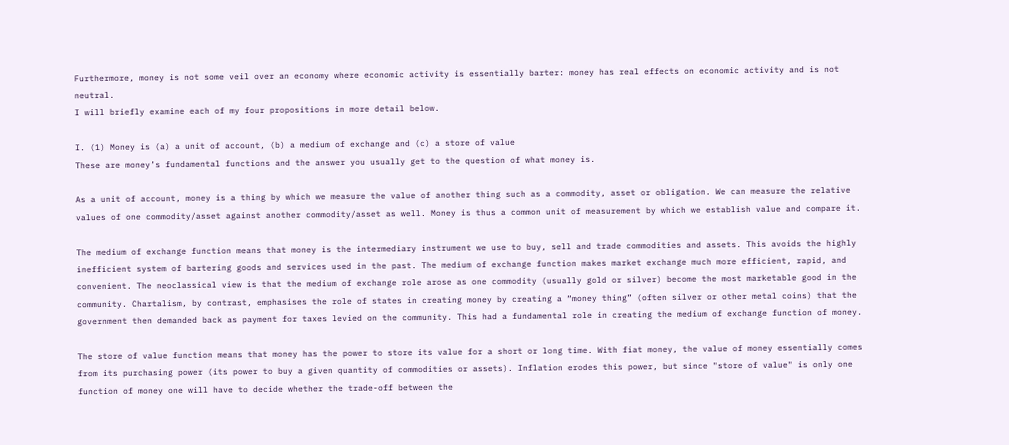Furthermore, money is not some veil over an economy where economic activity is essentially barter: money has real effects on economic activity and is not neutral.
I will briefly examine each of my four propositions in more detail below.

I. (1) Money is (a) a unit of account, (b) a medium of exchange and (c) a store of value
These are money’s fundamental functions and the answer you usually get to the question of what money is.

As a unit of account, money is a thing by which we measure the value of another thing such as a commodity, asset or obligation. We can measure the relative values of one commodity/asset against another commodity/asset as well. Money is thus a common unit of measurement by which we establish value and compare it.

The medium of exchange function means that money is the intermediary instrument we use to buy, sell and trade commodities and assets. This avoids the highly inefficient system of bartering goods and services used in the past. The medium of exchange function makes market exchange much more efficient, rapid, and convenient. The neoclassical view is that the medium of exchange role arose as one commodity (usually gold or silver) become the most marketable good in the community. Chartalism, by contrast, emphasises the role of states in creating money by creating a “money thing” (often silver or other metal coins) that the government then demanded back as payment for taxes levied on the community. This had a fundamental role in creating the medium of exchange function of money.

The store of value function means that money has the power to store its value for a short or long time. With fiat money, the value of money essentially comes from its purchasing power (its power to buy a given quantity of commodities or assets). Inflation erodes this power, but since "store of value" is only one function of money one will have to decide whether the trade-off between the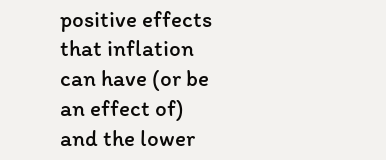positive effects that inflation can have (or be an effect of) and the lower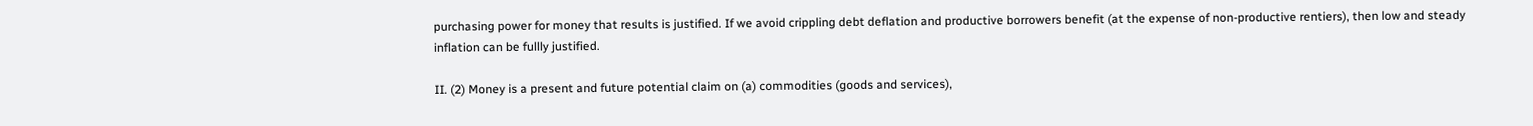purchasing power for money that results is justified. If we avoid crippling debt deflation and productive borrowers benefit (at the expense of non-productive rentiers), then low and steady inflation can be fullly justified.

II. (2) Money is a present and future potential claim on (a) commodities (goods and services),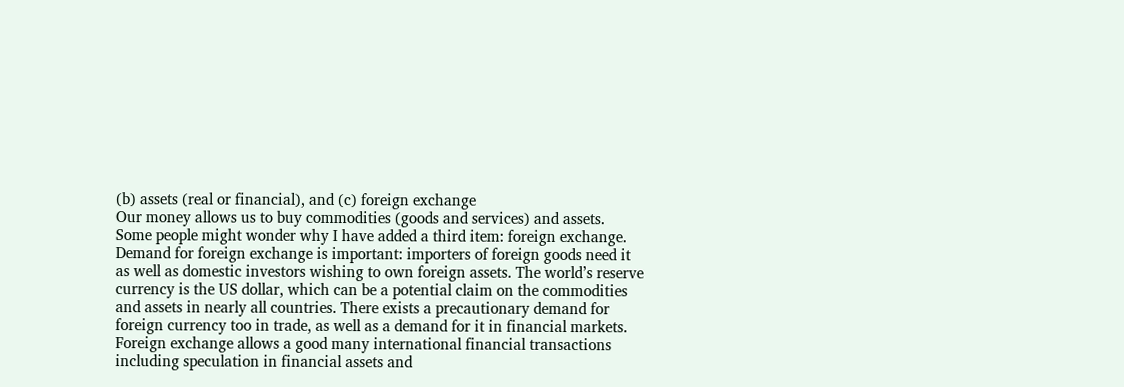(b) assets (real or financial), and (c) foreign exchange
Our money allows us to buy commodities (goods and services) and assets.
Some people might wonder why I have added a third item: foreign exchange.
Demand for foreign exchange is important: importers of foreign goods need it as well as domestic investors wishing to own foreign assets. The world’s reserve currency is the US dollar, which can be a potential claim on the commodities and assets in nearly all countries. There exists a precautionary demand for foreign currency too in trade, as well as a demand for it in financial markets. Foreign exchange allows a good many international financial transactions including speculation in financial assets and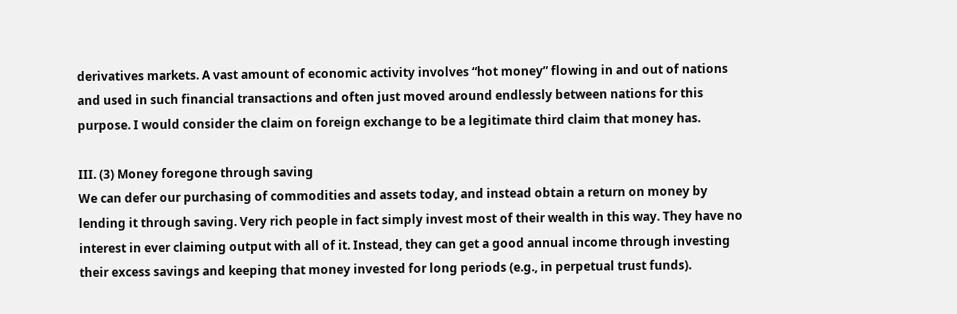derivatives markets. A vast amount of economic activity involves “hot money” flowing in and out of nations and used in such financial transactions and often just moved around endlessly between nations for this purpose. I would consider the claim on foreign exchange to be a legitimate third claim that money has.

III. (3) Money foregone through saving
We can defer our purchasing of commodities and assets today, and instead obtain a return on money by lending it through saving. Very rich people in fact simply invest most of their wealth in this way. They have no interest in ever claiming output with all of it. Instead, they can get a good annual income through investing their excess savings and keeping that money invested for long periods (e.g., in perpetual trust funds).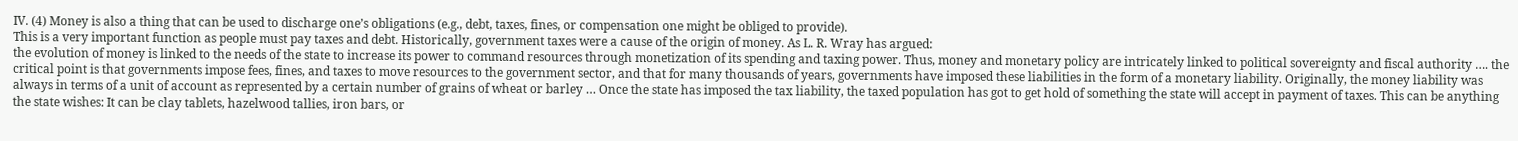IV. (4) Money is also a thing that can be used to discharge one’s obligations (e.g., debt, taxes, fines, or compensation one might be obliged to provide).
This is a very important function as people must pay taxes and debt. Historically, government taxes were a cause of the origin of money. As L. R. Wray has argued:
the evolution of money is linked to the needs of the state to increase its power to command resources through monetization of its spending and taxing power. Thus, money and monetary policy are intricately linked to political sovereignty and fiscal authority …. the critical point is that governments impose fees, fines, and taxes to move resources to the government sector, and that for many thousands of years, governments have imposed these liabilities in the form of a monetary liability. Originally, the money liability was always in terms of a unit of account as represented by a certain number of grains of wheat or barley … Once the state has imposed the tax liability, the taxed population has got to get hold of something the state will accept in payment of taxes. This can be anything the state wishes: It can be clay tablets, hazelwood tallies, iron bars, or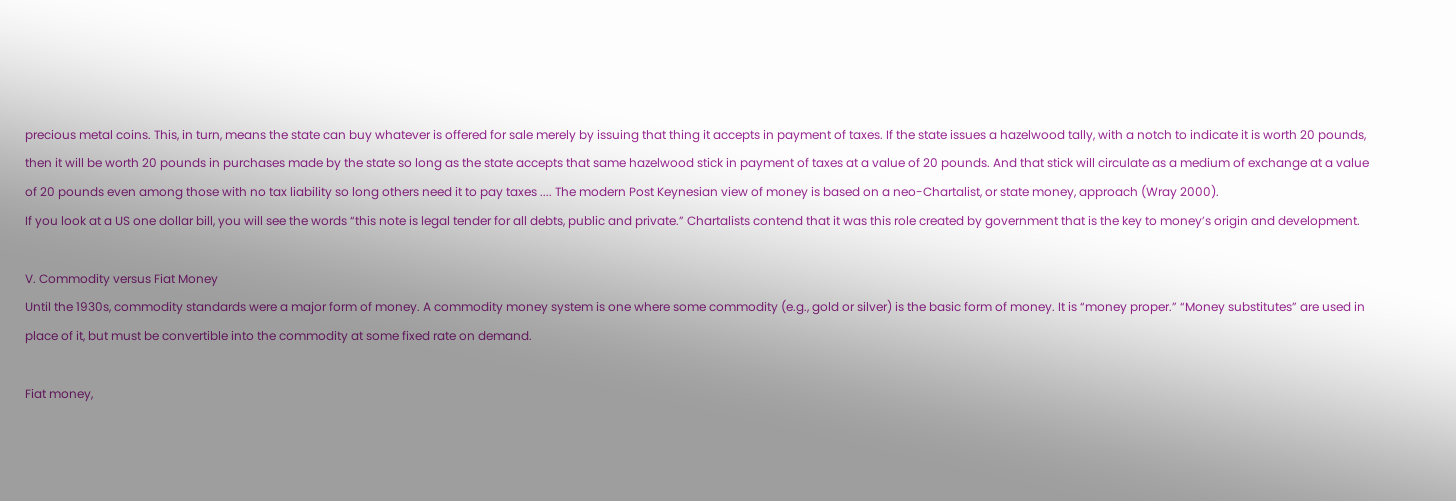precious metal coins. This, in turn, means the state can buy whatever is offered for sale merely by issuing that thing it accepts in payment of taxes. If the state issues a hazelwood tally, with a notch to indicate it is worth 20 pounds, then it will be worth 20 pounds in purchases made by the state so long as the state accepts that same hazelwood stick in payment of taxes at a value of 20 pounds. And that stick will circulate as a medium of exchange at a value of 20 pounds even among those with no tax liability so long others need it to pay taxes .... The modern Post Keynesian view of money is based on a neo-Chartalist, or state money, approach (Wray 2000).
If you look at a US one dollar bill, you will see the words “this note is legal tender for all debts, public and private.” Chartalists contend that it was this role created by government that is the key to money’s origin and development.

V. Commodity versus Fiat Money
Until the 1930s, commodity standards were a major form of money. A commodity money system is one where some commodity (e.g., gold or silver) is the basic form of money. It is “money proper.” “Money substitutes” are used in place of it, but must be convertible into the commodity at some fixed rate on demand.

Fiat money,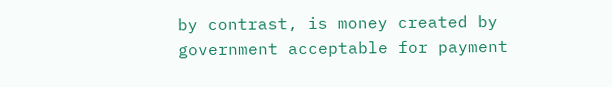by contrast, is money created by government acceptable for payment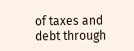of taxes and debt through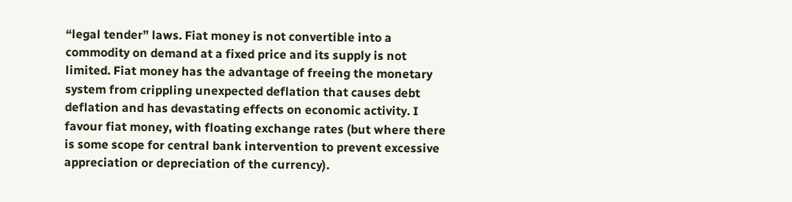“legal tender” laws. Fiat money is not convertible into a commodity on demand at a fixed price and its supply is not limited. Fiat money has the advantage of freeing the monetary system from crippling unexpected deflation that causes debt deflation and has devastating effects on economic activity. I favour fiat money, with floating exchange rates (but where there is some scope for central bank intervention to prevent excessive appreciation or depreciation of the currency).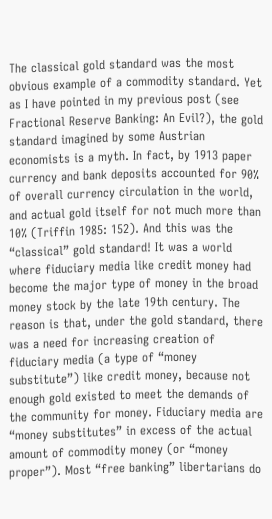The classical gold standard was the most obvious example of a commodity standard. Yet as I have pointed in my previous post (see Fractional Reserve Banking: An Evil?), the gold standard imagined by some Austrian economists is a myth. In fact, by 1913 paper currency and bank deposits accounted for 90% of overall currency circulation in the world, and actual gold itself for not much more than 10% (Triffin 1985: 152). And this was the “classical” gold standard! It was a world where fiduciary media like credit money had become the major type of money in the broad money stock by the late 19th century. The reason is that, under the gold standard, there was a need for increasing creation of fiduciary media (a type of “money substitute”) like credit money, because not enough gold existed to meet the demands of the community for money. Fiduciary media are “money substitutes” in excess of the actual amount of commodity money (or “money proper”). Most “free banking” libertarians do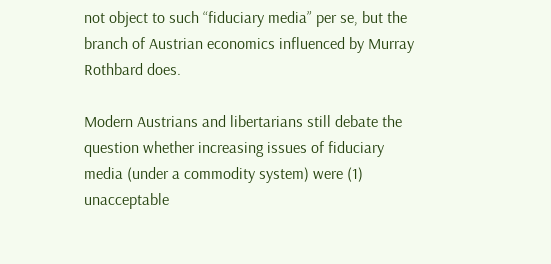not object to such “fiduciary media” per se, but the branch of Austrian economics influenced by Murray Rothbard does.

Modern Austrians and libertarians still debate the question whether increasing issues of fiduciary media (under a commodity system) were (1) unacceptable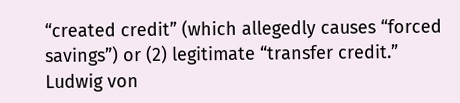“created credit” (which allegedly causes “forced savings”) or (2) legitimate “transfer credit.” Ludwig von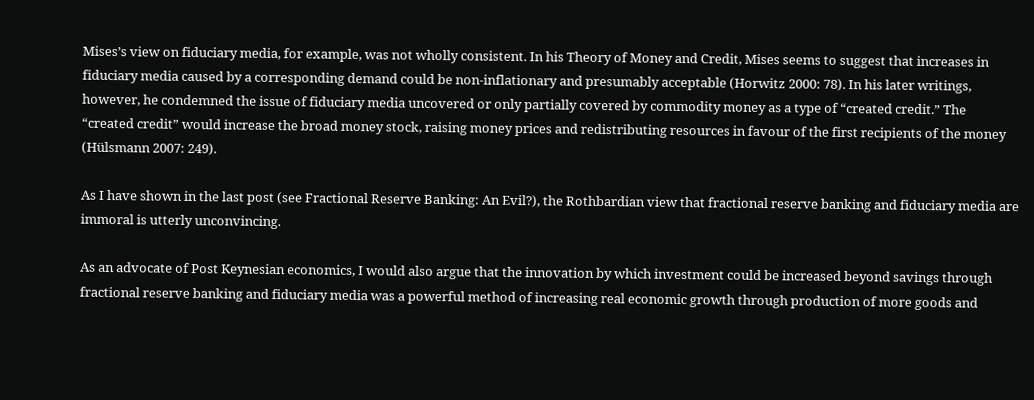Mises’s view on fiduciary media, for example, was not wholly consistent. In his Theory of Money and Credit, Mises seems to suggest that increases in fiduciary media caused by a corresponding demand could be non-inflationary and presumably acceptable (Horwitz 2000: 78). In his later writings, however, he condemned the issue of fiduciary media uncovered or only partially covered by commodity money as a type of “created credit.” The “created credit” would increase the broad money stock, raising money prices and redistributing resources in favour of the first recipients of the money (Hülsmann 2007: 249).

As I have shown in the last post (see Fractional Reserve Banking: An Evil?), the Rothbardian view that fractional reserve banking and fiduciary media are immoral is utterly unconvincing.

As an advocate of Post Keynesian economics, I would also argue that the innovation by which investment could be increased beyond savings through fractional reserve banking and fiduciary media was a powerful method of increasing real economic growth through production of more goods and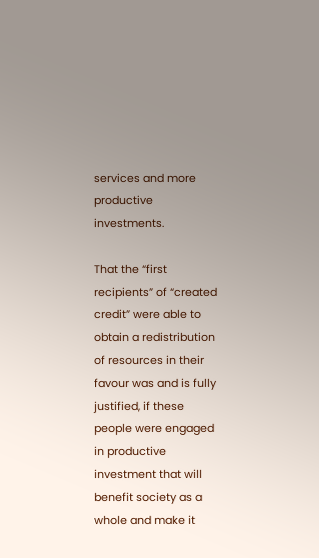services and more productive investments.

That the “first recipients” of “created credit” were able to obtain a redistribution of resources in their favour was and is fully justified, if these people were engaged in productive investment that will benefit society as a whole and make it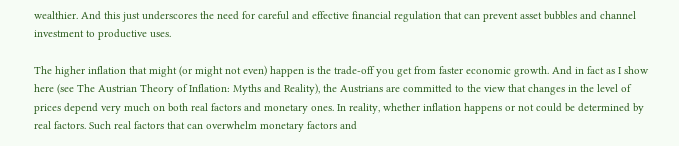wealthier. And this just underscores the need for careful and effective financial regulation that can prevent asset bubbles and channel investment to productive uses.

The higher inflation that might (or might not even) happen is the trade-off you get from faster economic growth. And in fact as I show here (see The Austrian Theory of Inflation: Myths and Reality), the Austrians are committed to the view that changes in the level of prices depend very much on both real factors and monetary ones. In reality, whether inflation happens or not could be determined by real factors. Such real factors that can overwhelm monetary factors and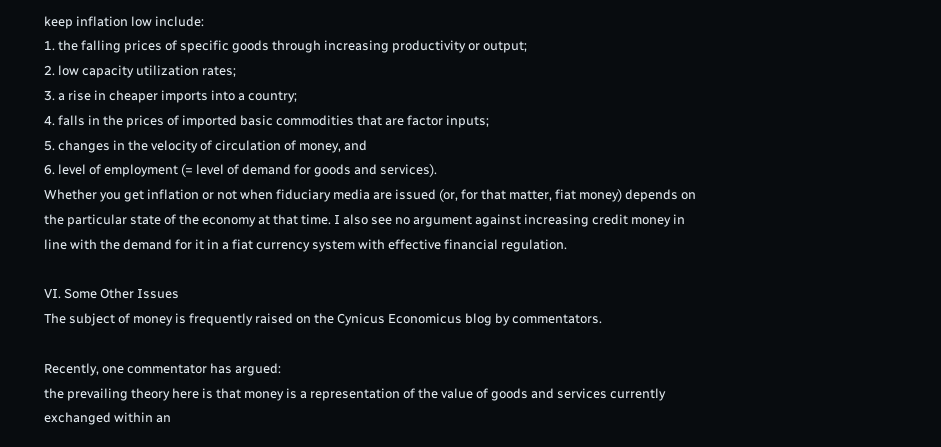keep inflation low include:
1. the falling prices of specific goods through increasing productivity or output;
2. low capacity utilization rates;
3. a rise in cheaper imports into a country;
4. falls in the prices of imported basic commodities that are factor inputs;
5. changes in the velocity of circulation of money, and
6. level of employment (= level of demand for goods and services).
Whether you get inflation or not when fiduciary media are issued (or, for that matter, fiat money) depends on the particular state of the economy at that time. I also see no argument against increasing credit money in line with the demand for it in a fiat currency system with effective financial regulation.

VI. Some Other Issues
The subject of money is frequently raised on the Cynicus Economicus blog by commentators.

Recently, one commentator has argued:
the prevailing theory here is that money is a representation of the value of goods and services currently exchanged within an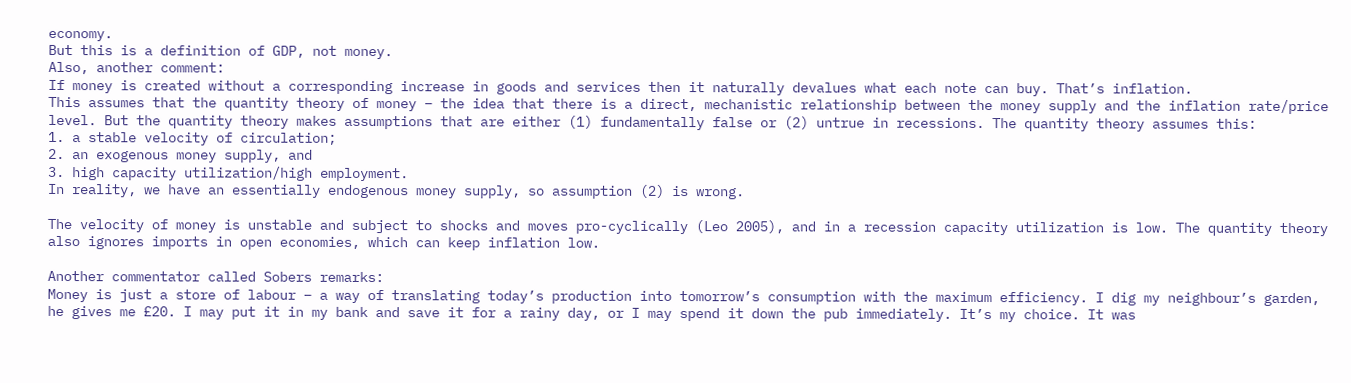economy.
But this is a definition of GDP, not money.
Also, another comment:
If money is created without a corresponding increase in goods and services then it naturally devalues what each note can buy. That’s inflation.
This assumes that the quantity theory of money – the idea that there is a direct, mechanistic relationship between the money supply and the inflation rate/price level. But the quantity theory makes assumptions that are either (1) fundamentally false or (2) untrue in recessions. The quantity theory assumes this:
1. a stable velocity of circulation;
2. an exogenous money supply, and
3. high capacity utilization/high employment.
In reality, we have an essentially endogenous money supply, so assumption (2) is wrong.

The velocity of money is unstable and subject to shocks and moves pro-cyclically (Leo 2005), and in a recession capacity utilization is low. The quantity theory also ignores imports in open economies, which can keep inflation low.

Another commentator called Sobers remarks:
Money is just a store of labour – a way of translating today’s production into tomorrow’s consumption with the maximum efficiency. I dig my neighbour’s garden, he gives me £20. I may put it in my bank and save it for a rainy day, or I may spend it down the pub immediately. It’s my choice. It was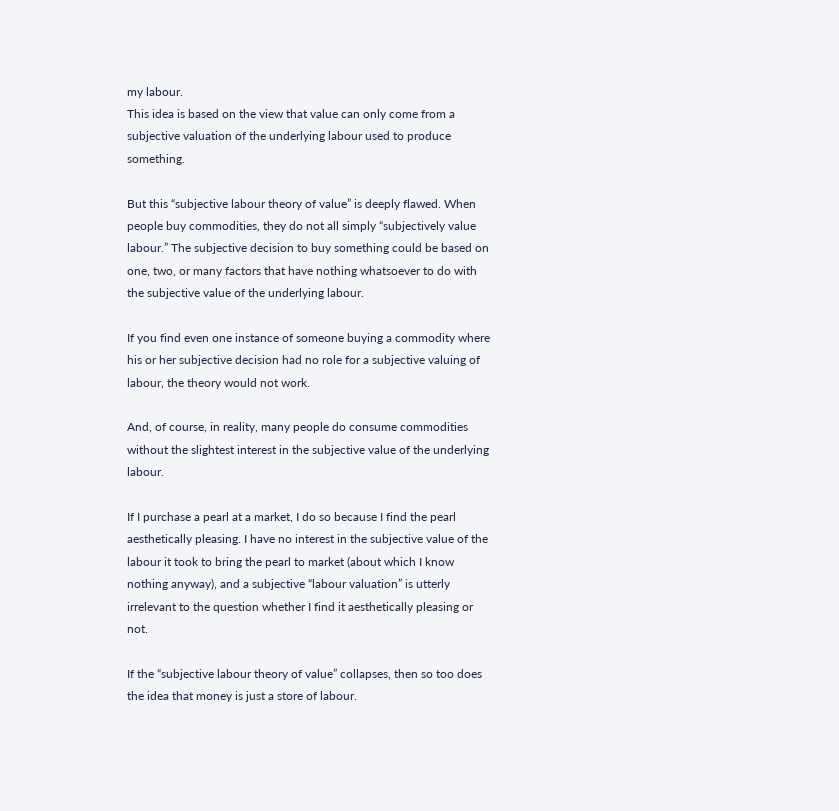my labour.
This idea is based on the view that value can only come from a subjective valuation of the underlying labour used to produce something.

But this “subjective labour theory of value” is deeply flawed. When people buy commodities, they do not all simply “subjectively value labour.” The subjective decision to buy something could be based on one, two, or many factors that have nothing whatsoever to do with the subjective value of the underlying labour.

If you find even one instance of someone buying a commodity where his or her subjective decision had no role for a subjective valuing of labour, the theory would not work.

And, of course, in reality, many people do consume commodities without the slightest interest in the subjective value of the underlying labour.

If I purchase a pearl at a market, I do so because I find the pearl aesthetically pleasing. I have no interest in the subjective value of the labour it took to bring the pearl to market (about which I know nothing anyway), and a subjective “labour valuation” is utterly irrelevant to the question whether I find it aesthetically pleasing or not.

If the “subjective labour theory of value” collapses, then so too does the idea that money is just a store of labour.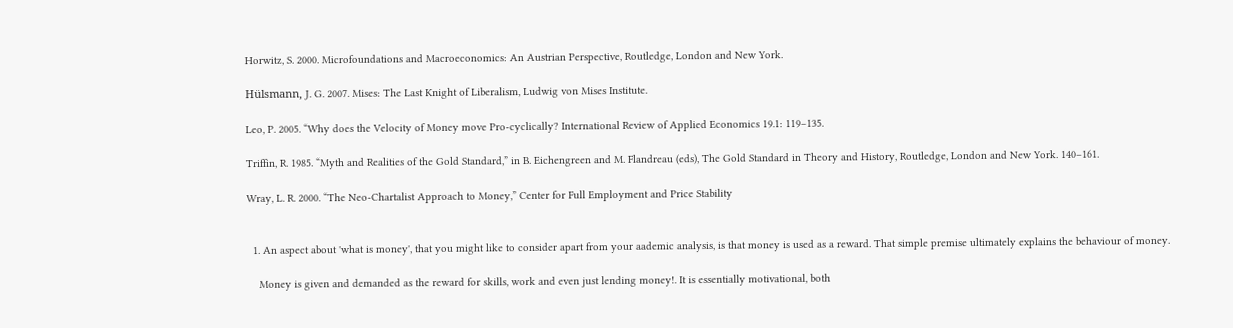Horwitz, S. 2000. Microfoundations and Macroeconomics: An Austrian Perspective, Routledge, London and New York.

Hülsmann, J. G. 2007. Mises: The Last Knight of Liberalism, Ludwig von Mises Institute.

Leo, P. 2005. “Why does the Velocity of Money move Pro-cyclically? International Review of Applied Economics 19.1: 119–135.

Triffin, R. 1985. “Myth and Realities of the Gold Standard,” in B. Eichengreen and M. Flandreau (eds), The Gold Standard in Theory and History, Routledge, London and New York. 140–161.

Wray, L. R. 2000. “The Neo-Chartalist Approach to Money,” Center for Full Employment and Price Stability


  1. An aspect about 'what is money', that you might like to consider apart from your aademic analysis, is that money is used as a reward. That simple premise ultimately explains the behaviour of money.

    Money is given and demanded as the reward for skills, work and even just lending money!. It is essentially motivational, both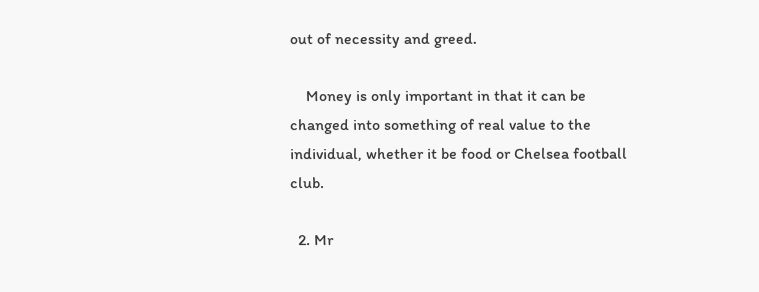out of necessity and greed.

    Money is only important in that it can be changed into something of real value to the individual, whether it be food or Chelsea football club.

  2. Mr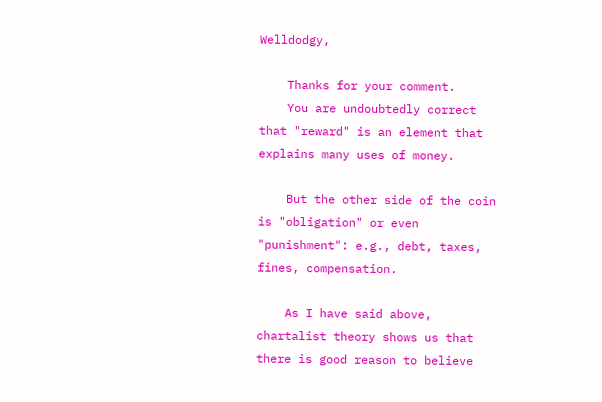Welldodgy,

    Thanks for your comment.
    You are undoubtedly correct that "reward" is an element that explains many uses of money.

    But the other side of the coin is "obligation" or even "punishment": e.g., debt, taxes, fines, compensation.

    As I have said above, chartalist theory shows us that there is good reason to believe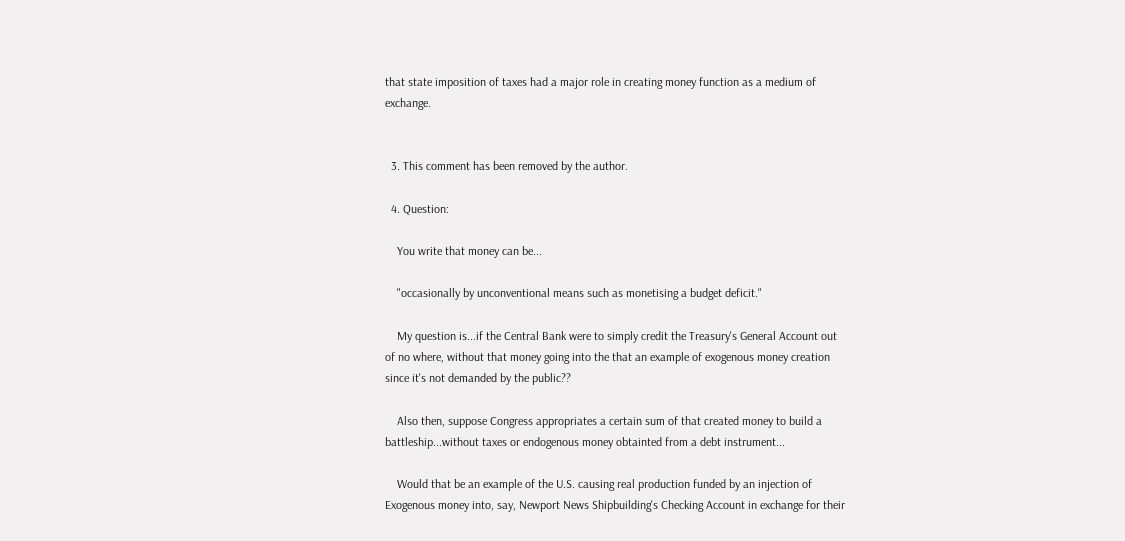that state imposition of taxes had a major role in creating money function as a medium of exchange.


  3. This comment has been removed by the author.

  4. Question:

    You write that money can be...

    "occasionally by unconventional means such as monetising a budget deficit."

    My question is...if the Central Bank were to simply credit the Treasury's General Account out of no where, without that money going into the that an example of exogenous money creation since it's not demanded by the public??

    Also then, suppose Congress appropriates a certain sum of that created money to build a battleship...without taxes or endogenous money obtainted from a debt instrument...

    Would that be an example of the U.S. causing real production funded by an injection of Exogenous money into, say, Newport News Shipbuilding's Checking Account in exchange for their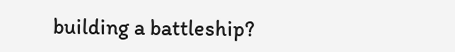building a battleship?